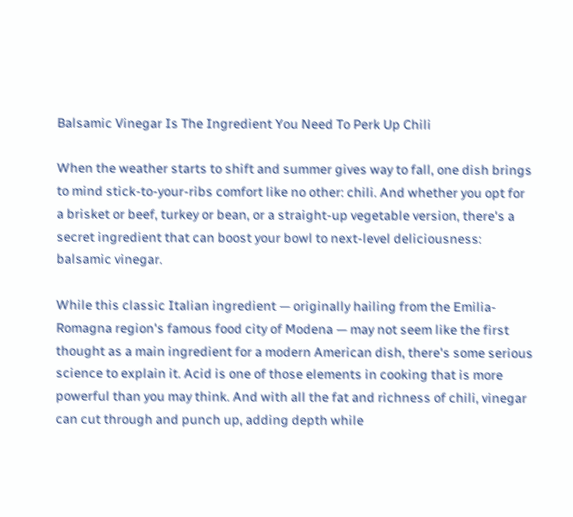Balsamic Vinegar Is The Ingredient You Need To Perk Up Chili

When the weather starts to shift and summer gives way to fall, one dish brings to mind stick-to-your-ribs comfort like no other: chili. And whether you opt for a brisket or beef, turkey or bean, or a straight-up vegetable version, there's a secret ingredient that can boost your bowl to next-level deliciousness: balsamic vinegar.

While this classic Italian ingredient — originally hailing from the Emilia-Romagna region's famous food city of Modena — may not seem like the first thought as a main ingredient for a modern American dish, there's some serious science to explain it. Acid is one of those elements in cooking that is more powerful than you may think. And with all the fat and richness of chili, vinegar can cut through and punch up, adding depth while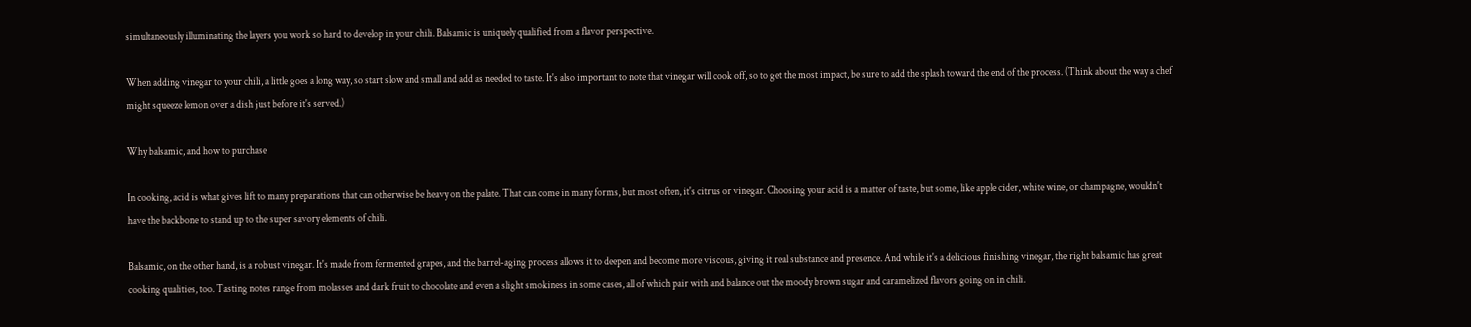simultaneously illuminating the layers you work so hard to develop in your chili. Balsamic is uniquely qualified from a flavor perspective.

When adding vinegar to your chili, a little goes a long way, so start slow and small and add as needed to taste. It's also important to note that vinegar will cook off, so to get the most impact, be sure to add the splash toward the end of the process. (Think about the way a chef might squeeze lemon over a dish just before it's served.)

Why balsamic, and how to purchase

In cooking, acid is what gives lift to many preparations that can otherwise be heavy on the palate. That can come in many forms, but most often, it's citrus or vinegar. Choosing your acid is a matter of taste, but some, like apple cider, white wine, or champagne, wouldn't have the backbone to stand up to the super savory elements of chili.

Balsamic, on the other hand, is a robust vinegar. It's made from fermented grapes, and the barrel-aging process allows it to deepen and become more viscous, giving it real substance and presence. And while it's a delicious finishing vinegar, the right balsamic has great cooking qualities, too. Tasting notes range from molasses and dark fruit to chocolate and even a slight smokiness in some cases, all of which pair with and balance out the moody brown sugar and caramelized flavors going on in chili.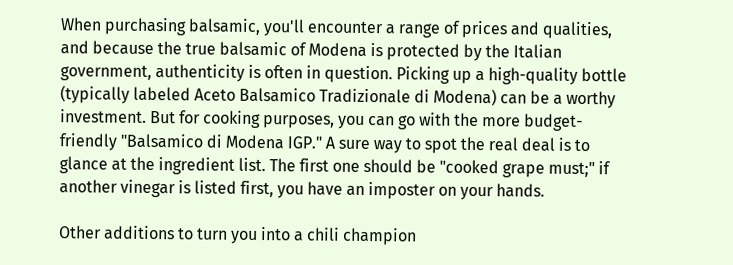When purchasing balsamic, you'll encounter a range of prices and qualities, and because the true balsamic of Modena is protected by the Italian government, authenticity is often in question. Picking up a high-quality bottle (typically labeled Aceto Balsamico Tradizionale di Modena) can be a worthy investment. But for cooking purposes, you can go with the more budget-friendly "Balsamico di Modena IGP." A sure way to spot the real deal is to glance at the ingredient list. The first one should be "cooked grape must;" if another vinegar is listed first, you have an imposter on your hands.

Other additions to turn you into a chili champion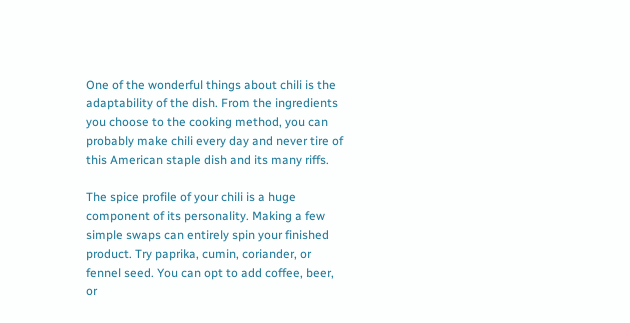One of the wonderful things about chili is the adaptability of the dish. From the ingredients you choose to the cooking method, you can probably make chili every day and never tire of this American staple dish and its many riffs.

The spice profile of your chili is a huge component of its personality. Making a few simple swaps can entirely spin your finished product. Try paprika, cumin, coriander, or fennel seed. You can opt to add coffee, beer, or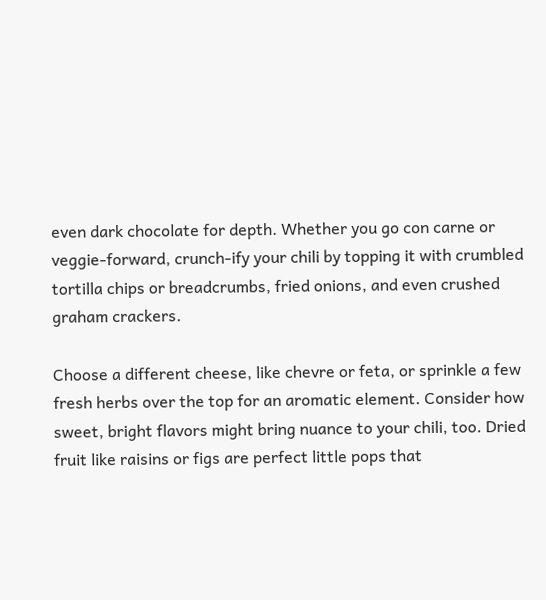even dark chocolate for depth. Whether you go con carne or veggie-forward, crunch-ify your chili by topping it with crumbled tortilla chips or breadcrumbs, fried onions, and even crushed graham crackers.

Choose a different cheese, like chevre or feta, or sprinkle a few fresh herbs over the top for an aromatic element. Consider how sweet, bright flavors might bring nuance to your chili, too. Dried fruit like raisins or figs are perfect little pops that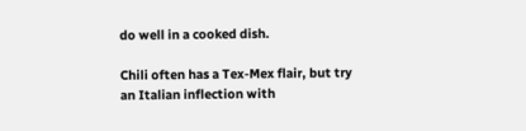do well in a cooked dish.

Chili often has a Tex-Mex flair, but try an Italian inflection with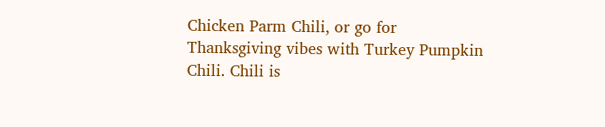Chicken Parm Chili, or go for Thanksgiving vibes with Turkey Pumpkin Chili. Chili is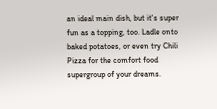an ideal main dish, but it's super fun as a topping, too. Ladle onto baked potatoes, or even try Chili Pizza for the comfort food supergroup of your dreams.